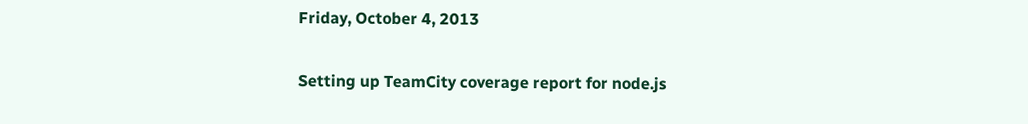Friday, October 4, 2013

Setting up TeamCity coverage report for node.js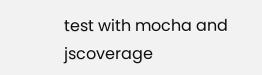test with mocha and jscoverage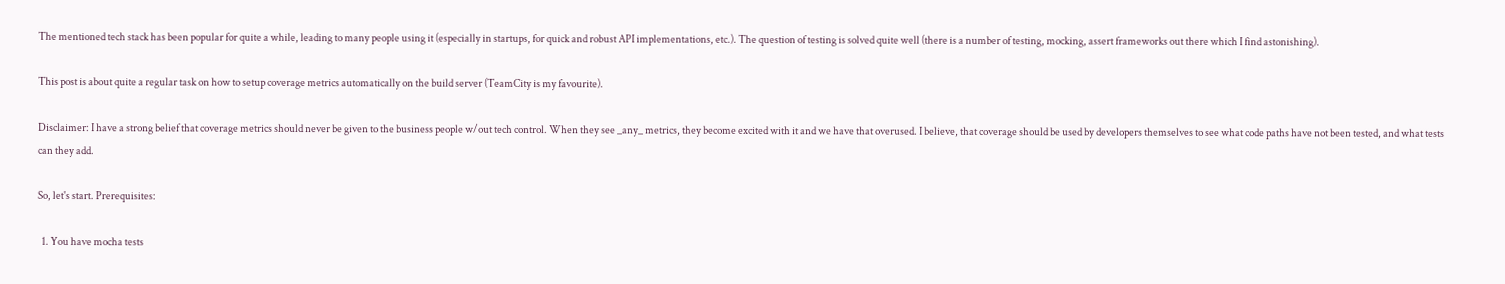The mentioned tech stack has been popular for quite a while, leading to many people using it (especially in startups, for quick and robust API implementations, etc.). The question of testing is solved quite well (there is a number of testing, mocking, assert frameworks out there which I find astonishing).

This post is about quite a regular task on how to setup coverage metrics automatically on the build server (TeamCity is my favourite).

Disclaimer: I have a strong belief that coverage metrics should never be given to the business people w/out tech control. When they see _any_ metrics, they become excited with it and we have that overused. I believe, that coverage should be used by developers themselves to see what code paths have not been tested, and what tests can they add.

So, let's start. Prerequisites:

  1. You have mocha tests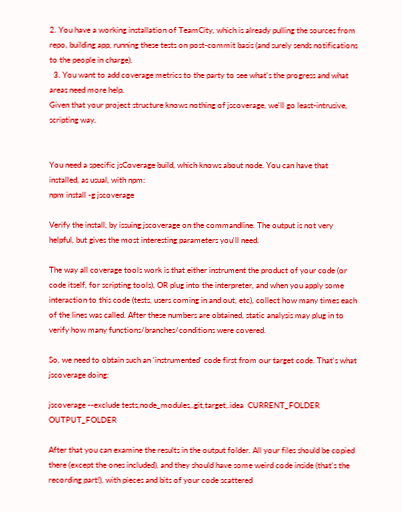2. You have a working installation of TeamCity, which is already pulling the sources from repo, building app, running these tests on post-commit basis (and surely sends notifications to the people in charge).
  3. You want to add coverage metrics to the party to see what's the progress and what areas need more help.
Given that your project structure knows nothing of jscoverage, we'll go least-intrusive, scripting way.


You need a specific jsCoverage build, which knows about node. You can have that installed, as usual, with npm:
npm install -g jscoverage

Verify the install, by issuing jscoverage on the commandline. The output is not very helpful, but gives the most interesting parameters you'll need.

The way all coverage tools work is that either instrument the product of your code (or code itself, for scripting tools), OR plug into the interpreter, and when you apply some interaction to this code (tests, users coming in and out, etc), collect how many times each of the lines was called. After these numbers are obtained, static analysis may plug in to verify how many functions/branches/conditions were covered.

So, we need to obtain such an 'instrumented' code first from our target code. That's what jscoverage doing:

jscoverage --exclude tests,node_modules,.git,target,.idea  CURRENT_FOLDER OUTPUT_FOLDER

After that you can examine the results in the output folder. All your files should be copied there (except the ones included), and they should have some weird code inside (that's the recording part!), with pieces and bits of your code scattered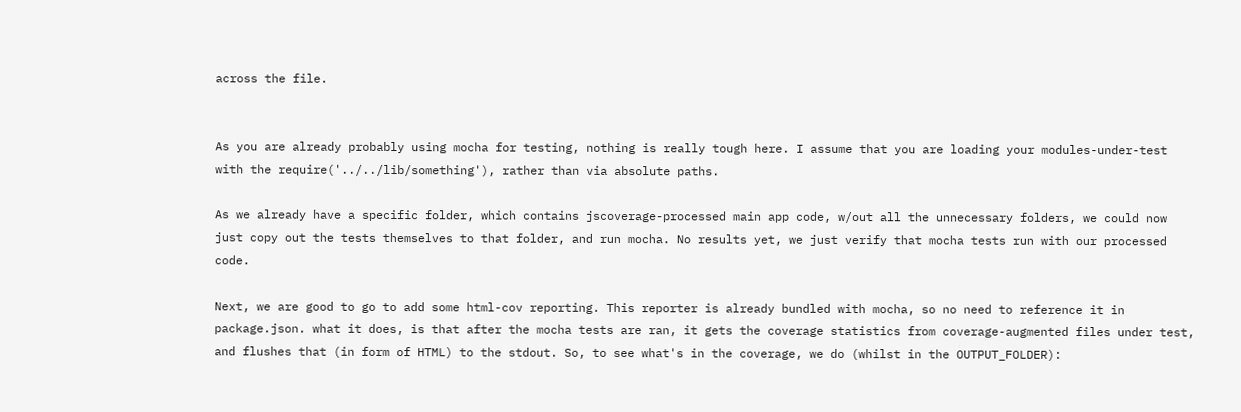across the file.


As you are already probably using mocha for testing, nothing is really tough here. I assume that you are loading your modules-under-test with the require('../../lib/something'), rather than via absolute paths.

As we already have a specific folder, which contains jscoverage-processed main app code, w/out all the unnecessary folders, we could now just copy out the tests themselves to that folder, and run mocha. No results yet, we just verify that mocha tests run with our processed code.

Next, we are good to go to add some html-cov reporting. This reporter is already bundled with mocha, so no need to reference it in package.json. what it does, is that after the mocha tests are ran, it gets the coverage statistics from coverage-augmented files under test, and flushes that (in form of HTML) to the stdout. So, to see what's in the coverage, we do (whilst in the OUTPUT_FOLDER):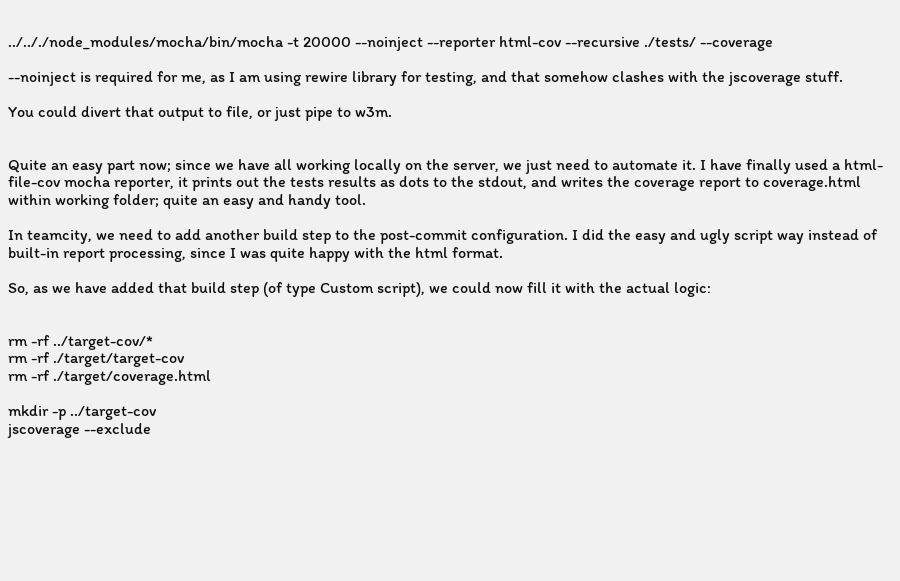../.././node_modules/mocha/bin/mocha -t 20000 --noinject --reporter html-cov --recursive ./tests/ --coverage

--noinject is required for me, as I am using rewire library for testing, and that somehow clashes with the jscoverage stuff.

You could divert that output to file, or just pipe to w3m.


Quite an easy part now; since we have all working locally on the server, we just need to automate it. I have finally used a html-file-cov mocha reporter, it prints out the tests results as dots to the stdout, and writes the coverage report to coverage.html within working folder; quite an easy and handy tool.

In teamcity, we need to add another build step to the post-commit configuration. I did the easy and ugly script way instead of built-in report processing, since I was quite happy with the html format.

So, as we have added that build step (of type Custom script), we could now fill it with the actual logic:


rm -rf ../target-cov/*
rm -rf ./target/target-cov
rm -rf ./target/coverage.html

mkdir -p ../target-cov
jscoverage --exclude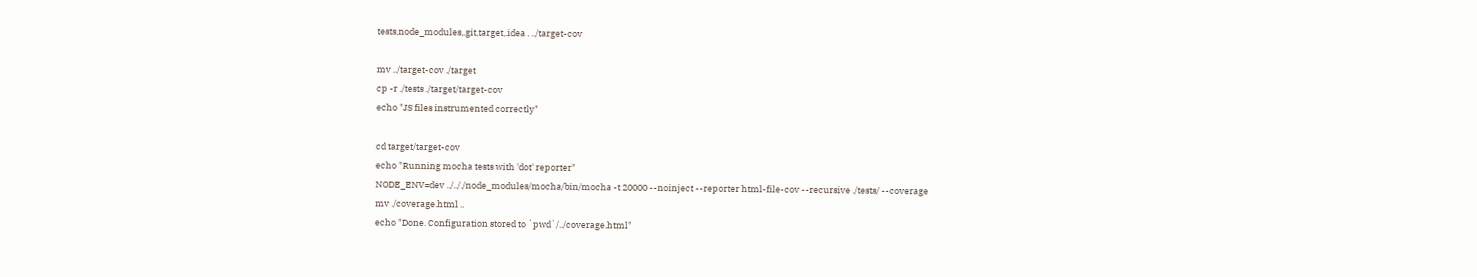tests,node_modules,.git,target,.idea . ../target-cov

mv ../target-cov ./target
cp -r ./tests ./target/target-cov
echo "JS files instrumented correctly"

cd target/target-cov
echo "Running mocha tests with 'dot' reporter"
NODE_ENV=dev ../.././node_modules/mocha/bin/mocha -t 20000 --noinject --reporter html-file-cov --recursive ./tests/ --coverage
mv ./coverage.html ..
echo "Done. Configuration stored to `pwd`/../coverage.html"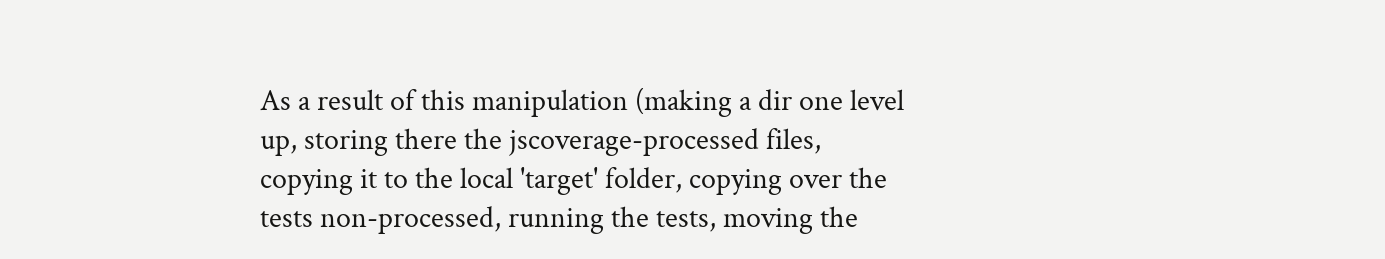As a result of this manipulation (making a dir one level up, storing there the jscoverage-processed files, copying it to the local 'target' folder, copying over the tests non-processed, running the tests, moving the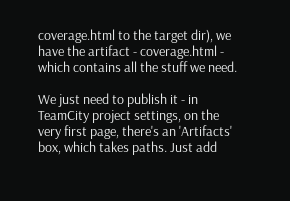coverage.html to the target dir), we have the artifact - coverage.html - which contains all the stuff we need.

We just need to publish it - in TeamCity project settings, on the very first page, there's an 'Artifacts' box, which takes paths. Just add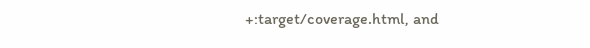+:target/coverage.html, and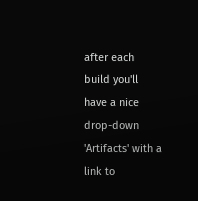after each build you'll have a nice drop-down 'Artifacts' with a link to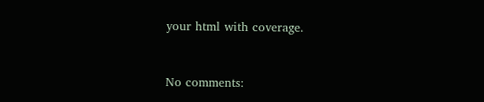your html with coverage.


No comments: